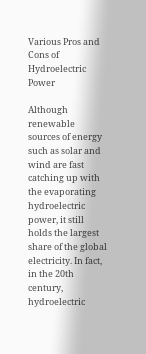Various Pros and Cons of Hydroelectric Power

Although renewable sources of energy such as solar and wind are fast catching up with the evaporating hydroelectric power, it still holds the largest share of the global electricity. In fact, in the 20th century, hydroelectric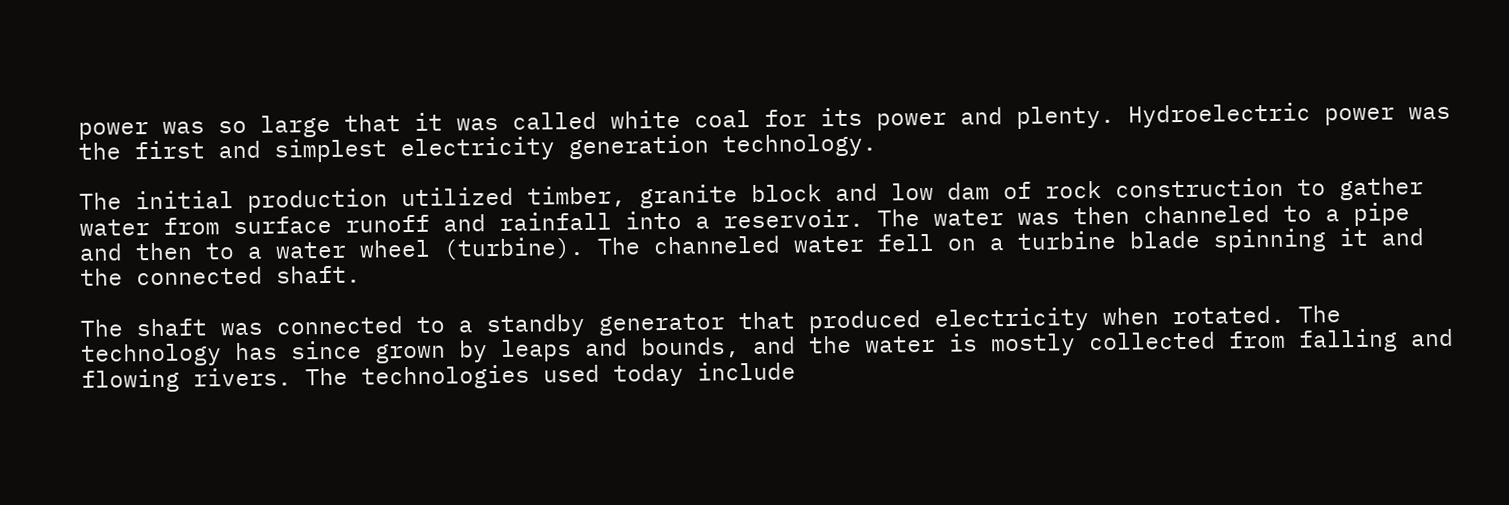power was so large that it was called white coal for its power and plenty. Hydroelectric power was the first and simplest electricity generation technology.

The initial production utilized timber, granite block and low dam of rock construction to gather water from surface runoff and rainfall into a reservoir. The water was then channeled to a pipe and then to a water wheel (turbine). The channeled water fell on a turbine blade spinning it and the connected shaft.

The shaft was connected to a standby generator that produced electricity when rotated. The technology has since grown by leaps and bounds, and the water is mostly collected from falling and flowing rivers. The technologies used today include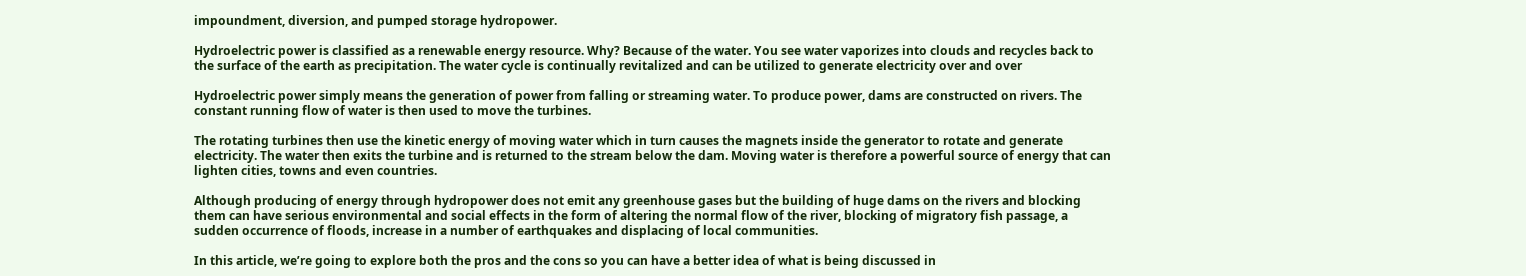impoundment, diversion, and pumped storage hydropower.

Hydroelectric power is classified as a renewable energy resource. Why? Because of the water. You see water vaporizes into clouds and recycles back to the surface of the earth as precipitation. The water cycle is continually revitalized and can be utilized to generate electricity over and over

Hydroelectric power simply means the generation of power from falling or streaming water. To produce power, dams are constructed on rivers. The constant running flow of water is then used to move the turbines.

The rotating turbines then use the kinetic energy of moving water which in turn causes the magnets inside the generator to rotate and generate electricity. The water then exits the turbine and is returned to the stream below the dam. Moving water is therefore a powerful source of energy that can lighten cities, towns and even countries.

Although producing of energy through hydropower does not emit any greenhouse gases but the building of huge dams on the rivers and blocking them can have serious environmental and social effects in the form of altering the normal flow of the river, blocking of migratory fish passage, a sudden occurrence of floods, increase in a number of earthquakes and displacing of local communities.

In this article, we’re going to explore both the pros and the cons so you can have a better idea of what is being discussed in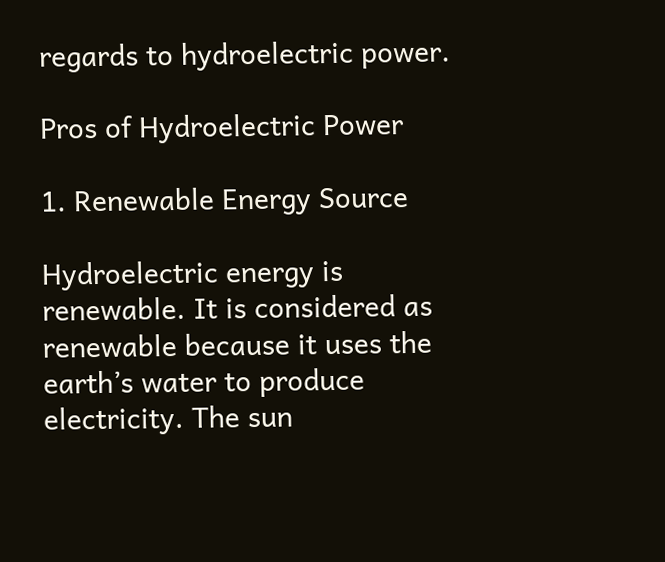regards to hydroelectric power.

Pros of Hydroelectric Power

1. Renewable Energy Source

Hydroelectric energy is renewable. It is considered as renewable because it uses the earth’s water to produce electricity. The sun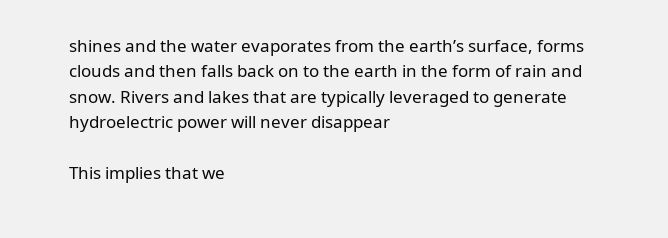shines and the water evaporates from the earth’s surface, forms clouds and then falls back on to the earth in the form of rain and snow. Rivers and lakes that are typically leveraged to generate hydroelectric power will never disappear

This implies that we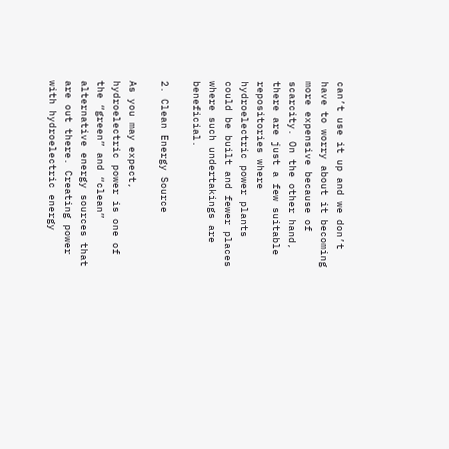can’t use it up and we don’t have to worry about it becoming more expensive because of scarcity. On the other hand, there are just a few suitable repositories where hydroelectric power plants could be built and fewer places where such undertakings are beneficial.

2. Clean Energy Source

As you may expect, hydroelectric power is one of the “green” and “clean” alternative energy sources that are out there. Creating power with hydroelectric energy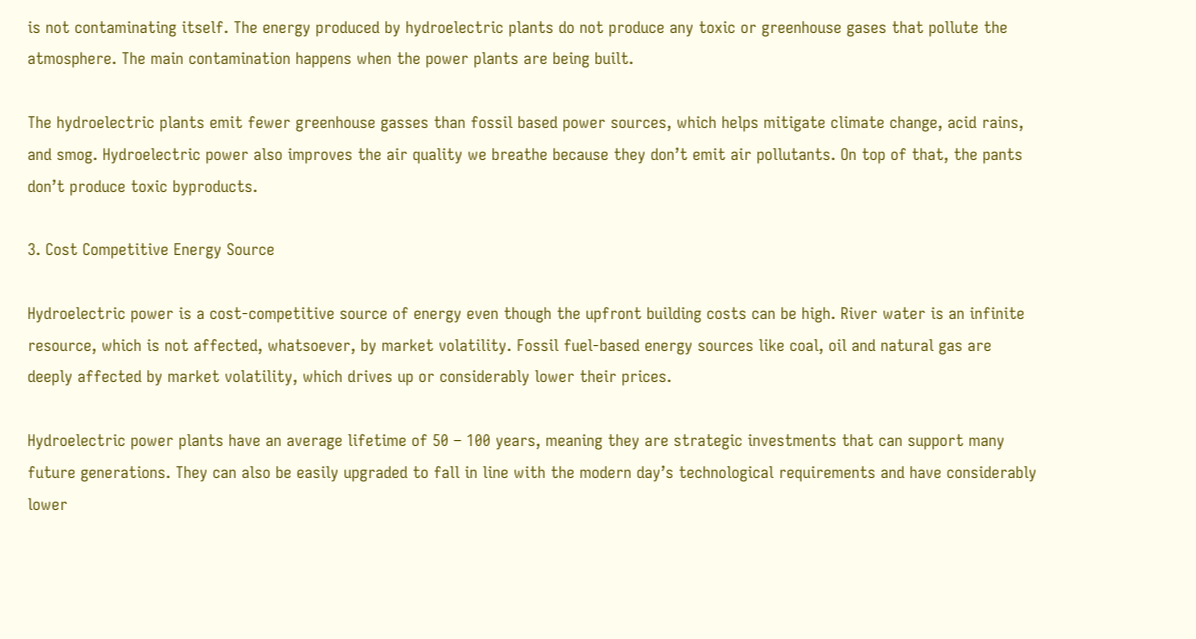is not contaminating itself. The energy produced by hydroelectric plants do not produce any toxic or greenhouse gases that pollute the atmosphere. The main contamination happens when the power plants are being built.

The hydroelectric plants emit fewer greenhouse gasses than fossil based power sources, which helps mitigate climate change, acid rains, and smog. Hydroelectric power also improves the air quality we breathe because they don’t emit air pollutants. On top of that, the pants don’t produce toxic byproducts.

3. Cost Competitive Energy Source

Hydroelectric power is a cost-competitive source of energy even though the upfront building costs can be high. River water is an infinite resource, which is not affected, whatsoever, by market volatility. Fossil fuel-based energy sources like coal, oil and natural gas are deeply affected by market volatility, which drives up or considerably lower their prices.

Hydroelectric power plants have an average lifetime of 50 – 100 years, meaning they are strategic investments that can support many future generations. They can also be easily upgraded to fall in line with the modern day’s technological requirements and have considerably lower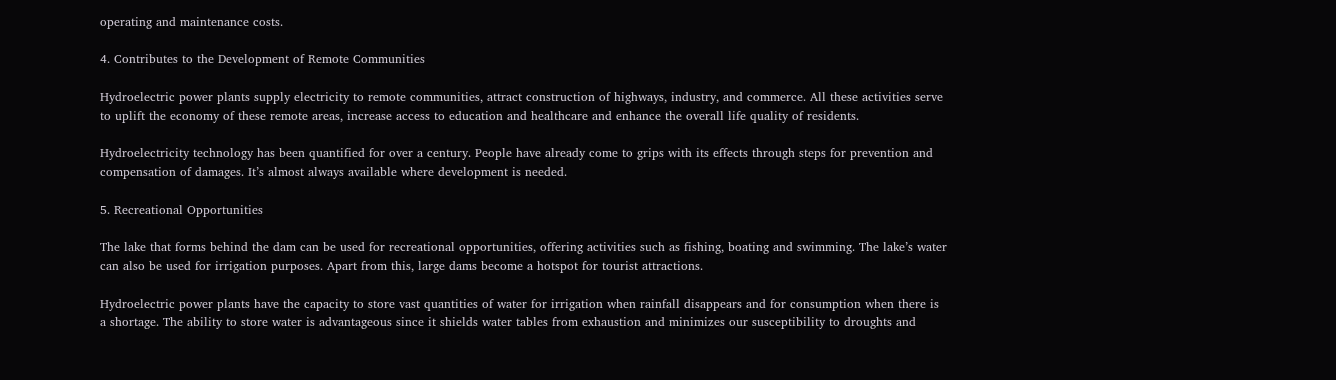operating and maintenance costs.

4. Contributes to the Development of Remote Communities

Hydroelectric power plants supply electricity to remote communities, attract construction of highways, industry, and commerce. All these activities serve to uplift the economy of these remote areas, increase access to education and healthcare and enhance the overall life quality of residents.

Hydroelectricity technology has been quantified for over a century. People have already come to grips with its effects through steps for prevention and compensation of damages. It’s almost always available where development is needed.

5. Recreational Opportunities

The lake that forms behind the dam can be used for recreational opportunities, offering activities such as fishing, boating and swimming. The lake’s water can also be used for irrigation purposes. Apart from this, large dams become a hotspot for tourist attractions.

Hydroelectric power plants have the capacity to store vast quantities of water for irrigation when rainfall disappears and for consumption when there is a shortage. The ability to store water is advantageous since it shields water tables from exhaustion and minimizes our susceptibility to droughts and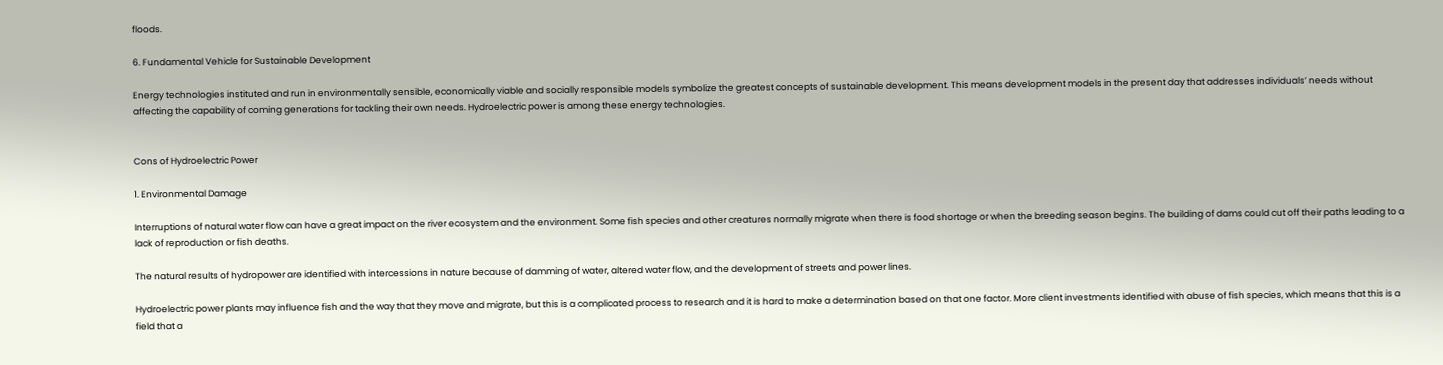floods.

6. Fundamental Vehicle for Sustainable Development

Energy technologies instituted and run in environmentally sensible, economically viable and socially responsible models symbolize the greatest concepts of sustainable development. This means development models in the present day that addresses individuals’ needs without affecting the capability of coming generations for tackling their own needs. Hydroelectric power is among these energy technologies.


Cons of Hydroelectric Power

1. Environmental Damage

Interruptions of natural water flow can have a great impact on the river ecosystem and the environment. Some fish species and other creatures normally migrate when there is food shortage or when the breeding season begins. The building of dams could cut off their paths leading to a lack of reproduction or fish deaths.

The natural results of hydropower are identified with intercessions in nature because of damming of water, altered water flow, and the development of streets and power lines.

Hydroelectric power plants may influence fish and the way that they move and migrate, but this is a complicated process to research and it is hard to make a determination based on that one factor. More client investments identified with abuse of fish species, which means that this is a field that a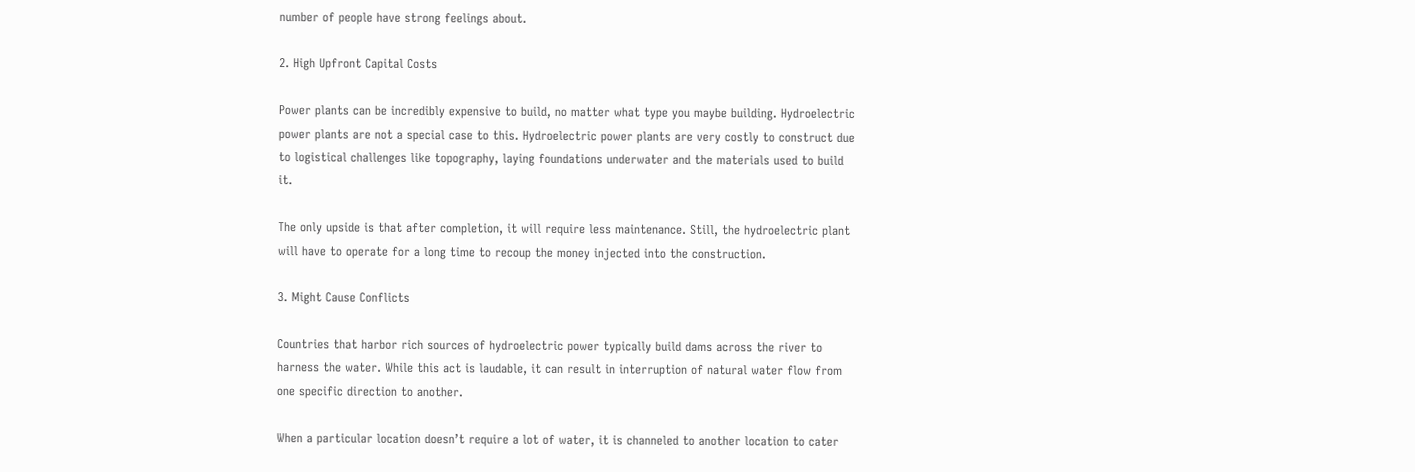number of people have strong feelings about.

2. High Upfront Capital Costs

Power plants can be incredibly expensive to build, no matter what type you maybe building. Hydroelectric power plants are not a special case to this. Hydroelectric power plants are very costly to construct due to logistical challenges like topography, laying foundations underwater and the materials used to build it.

The only upside is that after completion, it will require less maintenance. Still, the hydroelectric plant will have to operate for a long time to recoup the money injected into the construction.

3. Might Cause Conflicts

Countries that harbor rich sources of hydroelectric power typically build dams across the river to harness the water. While this act is laudable, it can result in interruption of natural water flow from one specific direction to another.

When a particular location doesn’t require a lot of water, it is channeled to another location to cater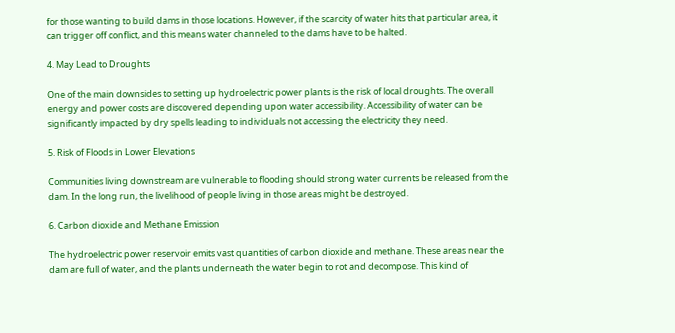for those wanting to build dams in those locations. However, if the scarcity of water hits that particular area, it can trigger off conflict, and this means water channeled to the dams have to be halted.

4. May Lead to Droughts

One of the main downsides to setting up hydroelectric power plants is the risk of local droughts. The overall energy and power costs are discovered depending upon water accessibility. Accessibility of water can be significantly impacted by dry spells leading to individuals not accessing the electricity they need.

5. Risk of Floods in Lower Elevations

Communities living downstream are vulnerable to flooding should strong water currents be released from the dam. In the long run, the livelihood of people living in those areas might be destroyed.

6. Carbon dioxide and Methane Emission

The hydroelectric power reservoir emits vast quantities of carbon dioxide and methane. These areas near the dam are full of water, and the plants underneath the water begin to rot and decompose. This kind of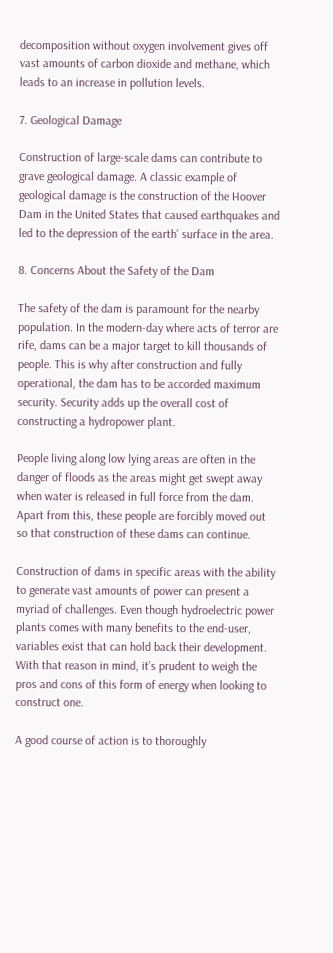decomposition without oxygen involvement gives off vast amounts of carbon dioxide and methane, which leads to an increase in pollution levels.

7. Geological Damage

Construction of large-scale dams can contribute to grave geological damage. A classic example of geological damage is the construction of the Hoover Dam in the United States that caused earthquakes and led to the depression of the earth’ surface in the area.

8. Concerns About the Safety of the Dam

The safety of the dam is paramount for the nearby population. In the modern-day where acts of terror are rife, dams can be a major target to kill thousands of people. This is why after construction and fully operational, the dam has to be accorded maximum security. Security adds up the overall cost of constructing a hydropower plant.

People living along low lying areas are often in the danger of floods as the areas might get swept away when water is released in full force from the dam. Apart from this, these people are forcibly moved out so that construction of these dams can continue.

Construction of dams in specific areas with the ability to generate vast amounts of power can present a myriad of challenges. Even though hydroelectric power plants comes with many benefits to the end-user, variables exist that can hold back their development. With that reason in mind, it’s prudent to weigh the pros and cons of this form of energy when looking to construct one.

A good course of action is to thoroughly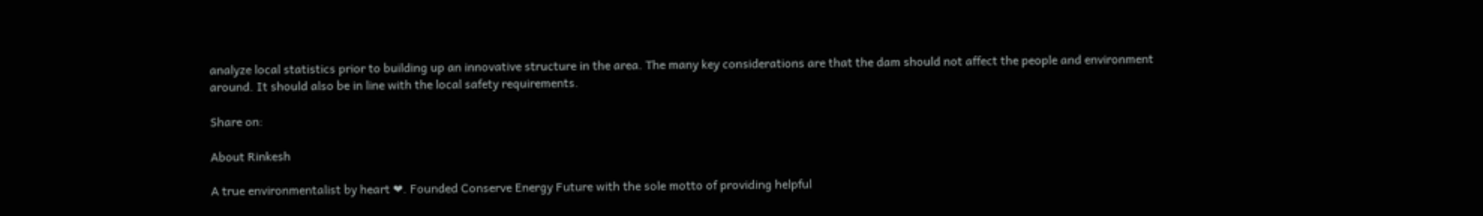analyze local statistics prior to building up an innovative structure in the area. The many key considerations are that the dam should not affect the people and environment around. It should also be in line with the local safety requirements.

Share on:

About Rinkesh

A true environmentalist by heart ❤. Founded Conserve Energy Future with the sole motto of providing helpful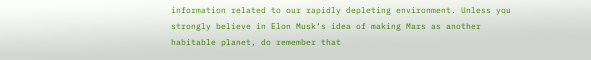information related to our rapidly depleting environment. Unless you strongly believe in Elon Musk‘s idea of making Mars as another habitable planet, do remember that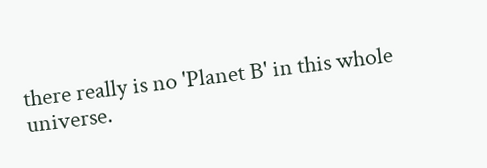there really is no 'Planet B' in this whole universe.